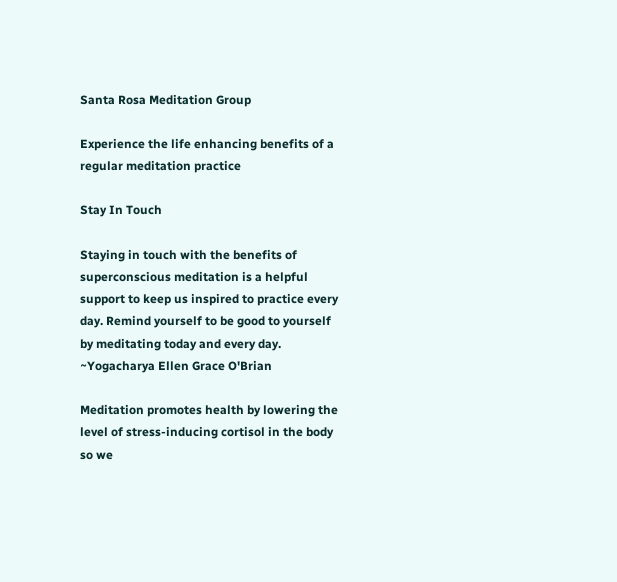Santa Rosa Meditation Group

Experience the life enhancing benefits of a regular meditation practice

Stay In Touch

Staying in touch with the benefits of superconscious meditation is a helpful support to keep us inspired to practice every day. Remind yourself to be good to yourself by meditating today and every day.
~Yogacharya Ellen Grace O'Brian

Meditation promotes health by lowering the level of stress-inducing cortisol in the body so we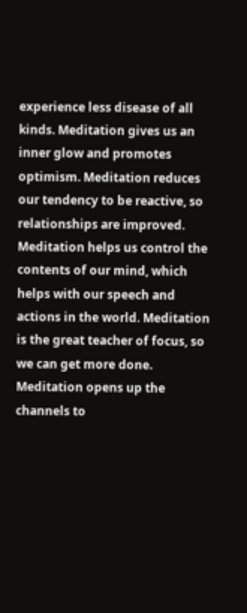experience less disease of all kinds. Meditation gives us an inner glow and promotes optimism. Meditation reduces our tendency to be reactive, so relationships are improved. Meditation helps us control the contents of our mind, which helps with our speech and actions in the world. Meditation is the great teacher of focus, so we can get more done. Meditation opens up the channels to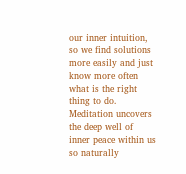our inner intuition, so we find solutions more easily and just know more often what is the right thing to do. Meditation uncovers the deep well of inner peace within us so naturally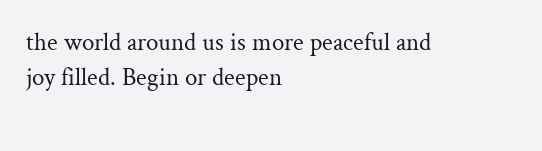the world around us is more peaceful and joy filled. Begin or deepen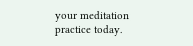your meditation practice today.